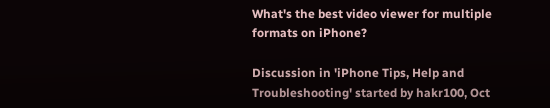What's the best video viewer for multiple formats on iPhone?

Discussion in 'iPhone Tips, Help and Troubleshooting' started by hakr100, Oct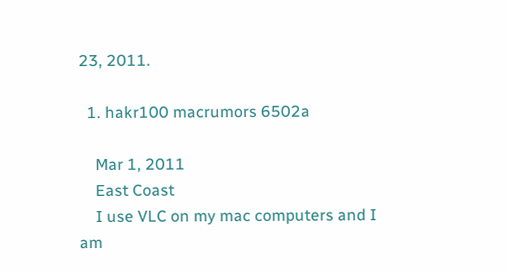23, 2011.

  1. hakr100 macrumors 6502a

    Mar 1, 2011
    East Coast
    I use VLC on my mac computers and I am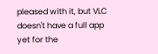pleased with it, but VLC doesn't have a full app yet for the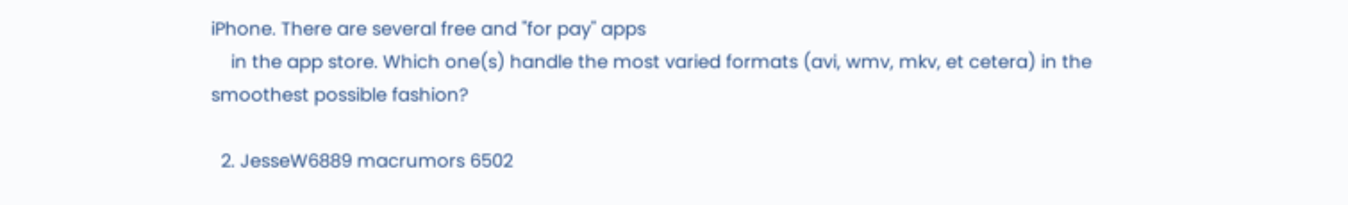iPhone. There are several free and "for pay" apps
    in the app store. Which one(s) handle the most varied formats (avi, wmv, mkv, et cetera) in the smoothest possible fashion?

  2. JesseW6889 macrumors 6502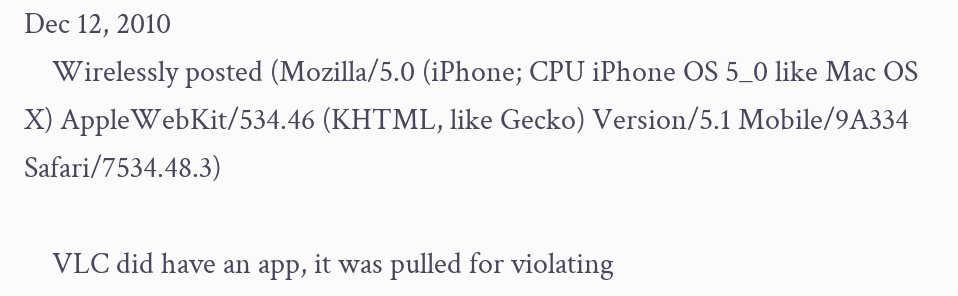Dec 12, 2010
    Wirelessly posted (Mozilla/5.0 (iPhone; CPU iPhone OS 5_0 like Mac OS X) AppleWebKit/534.46 (KHTML, like Gecko) Version/5.1 Mobile/9A334 Safari/7534.48.3)

    VLC did have an app, it was pulled for violating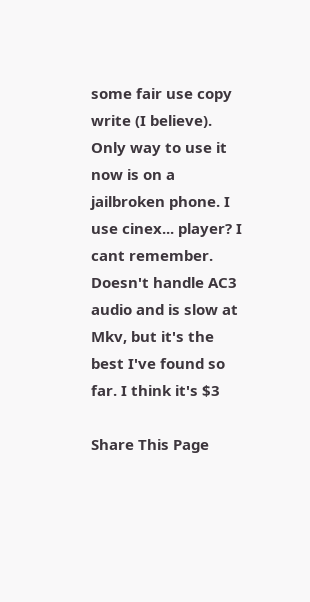some fair use copy write (I believe). Only way to use it now is on a jailbroken phone. I use cinex... player? I cant remember. Doesn't handle AC3 audio and is slow at Mkv, but it's the best I've found so far. I think it's $3

Share This Page